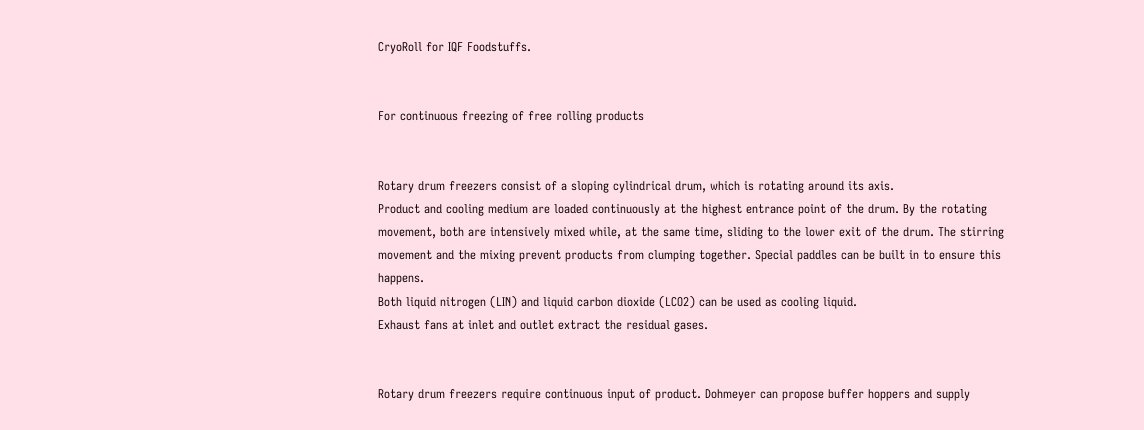CryoRoll for IQF Foodstuffs.


For continuous freezing of free rolling products


Rotary drum freezers consist of a sloping cylindrical drum, which is rotating around its axis.
Product and cooling medium are loaded continuously at the highest entrance point of the drum. By the rotating movement, both are intensively mixed while, at the same time, sliding to the lower exit of the drum. The stirring movement and the mixing prevent products from clumping together. Special paddles can be built in to ensure this happens.
Both liquid nitrogen (LIN) and liquid carbon dioxide (LCO2) can be used as cooling liquid.
Exhaust fans at inlet and outlet extract the residual gases.


Rotary drum freezers require continuous input of product. Dohmeyer can propose buffer hoppers and supply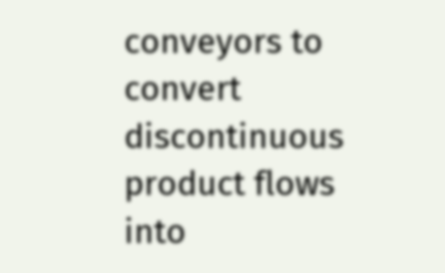conveyors to convert discontinuous product flows into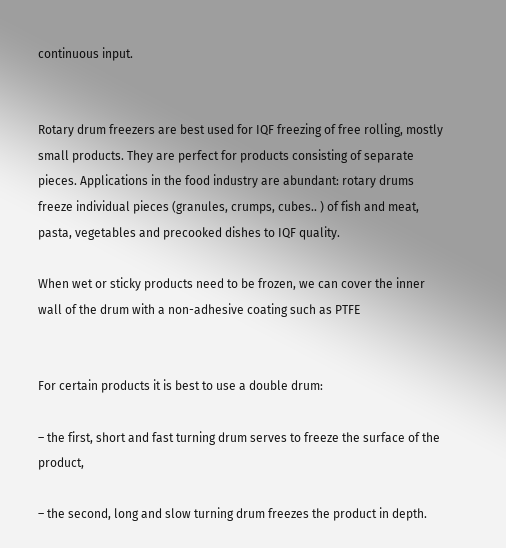continuous input.


Rotary drum freezers are best used for IQF freezing of free rolling, mostly small products. They are perfect for products consisting of separate pieces. Applications in the food industry are abundant: rotary drums freeze individual pieces (granules, crumps, cubes.. ) of fish and meat, pasta, vegetables and precooked dishes to IQF quality.

When wet or sticky products need to be frozen, we can cover the inner wall of the drum with a non-adhesive coating such as PTFE


For certain products it is best to use a double drum:

– the first, short and fast turning drum serves to freeze the surface of the product,

– the second, long and slow turning drum freezes the product in depth.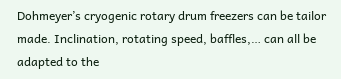Dohmeyer’s cryogenic rotary drum freezers can be tailor made. Inclination, rotating speed, baffles,… can all be adapted to the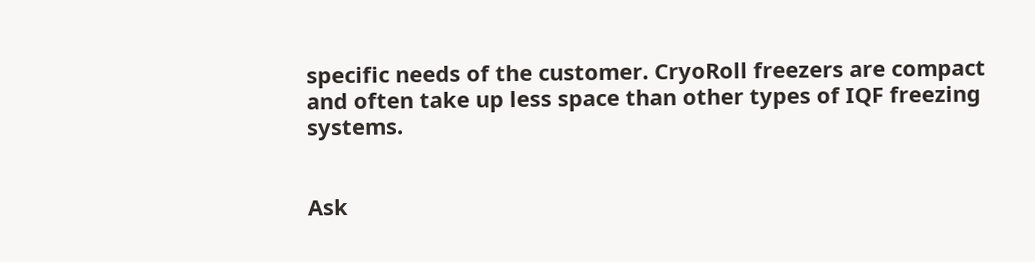specific needs of the customer. CryoRoll freezers are compact and often take up less space than other types of IQF freezing systems.


Ask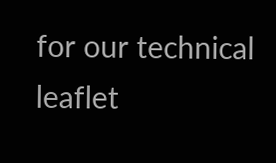for our technical leaflet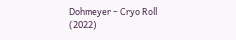Dohmeyer – Cryo Roll (2022)